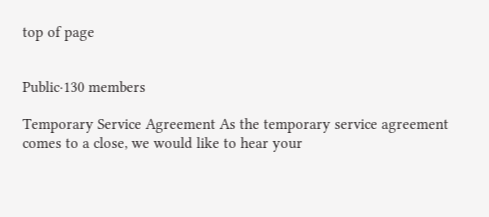top of page


Public·130 members

Temporary Service Agreement As the temporary service agreement comes to a close, we would like to hear your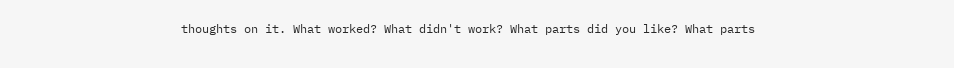thoughts on it. What worked? What didn't work? What parts did you like? What parts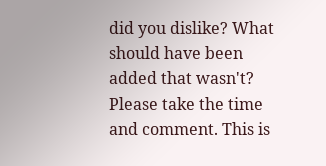did you dislike? What should have been added that wasn't? Please take the time and comment. This is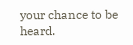your chance to be heard.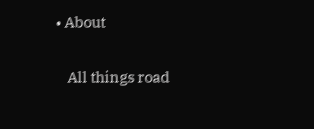• About

    All things road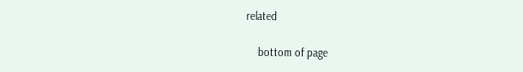related

    bottom of page